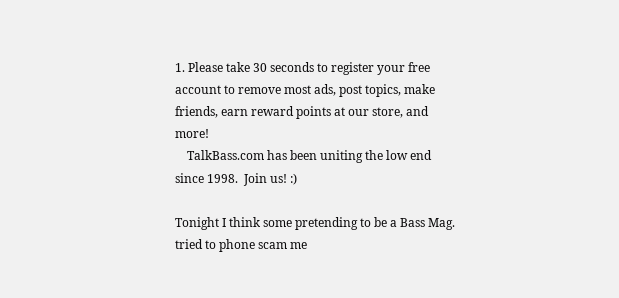1. Please take 30 seconds to register your free account to remove most ads, post topics, make friends, earn reward points at our store, and more!
    TalkBass.com has been uniting the low end since 1998.  Join us! :)

Tonight I think some pretending to be a Bass Mag. tried to phone scam me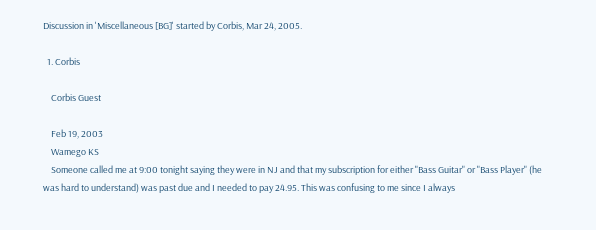Discussion in 'Miscellaneous [BG]' started by Corbis, Mar 24, 2005.

  1. Corbis

    Corbis Guest

    Feb 19, 2003
    Wamego KS
    Someone called me at 9:00 tonight saying they were in NJ and that my subscription for either "Bass Guitar" or "Bass Player" (he was hard to understand) was past due and I needed to pay 24.95. This was confusing to me since I always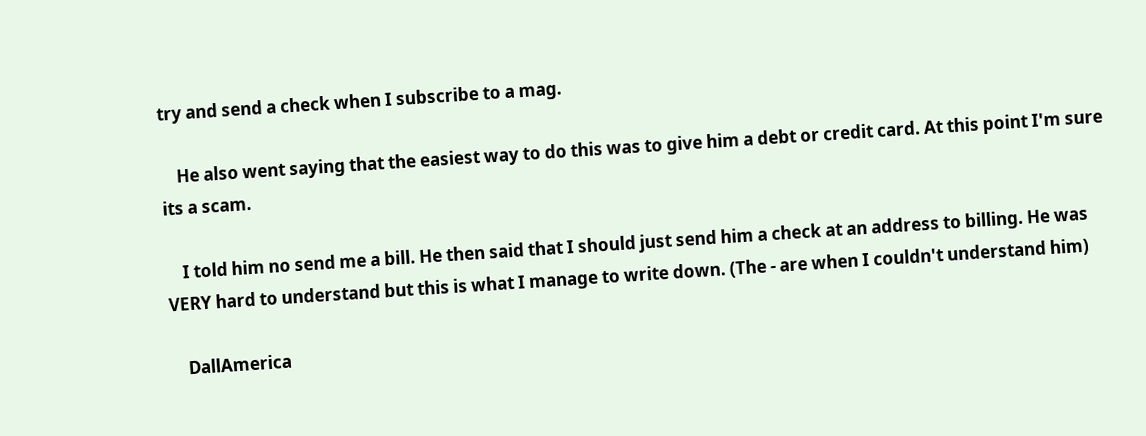try and send a check when I subscribe to a mag.

    He also went saying that the easiest way to do this was to give him a debt or credit card. At this point I'm sure its a scam.

    I told him no send me a bill. He then said that I should just send him a check at an address to billing. He was VERY hard to understand but this is what I manage to write down. (The - are when I couldn't understand him)

    DallAmerica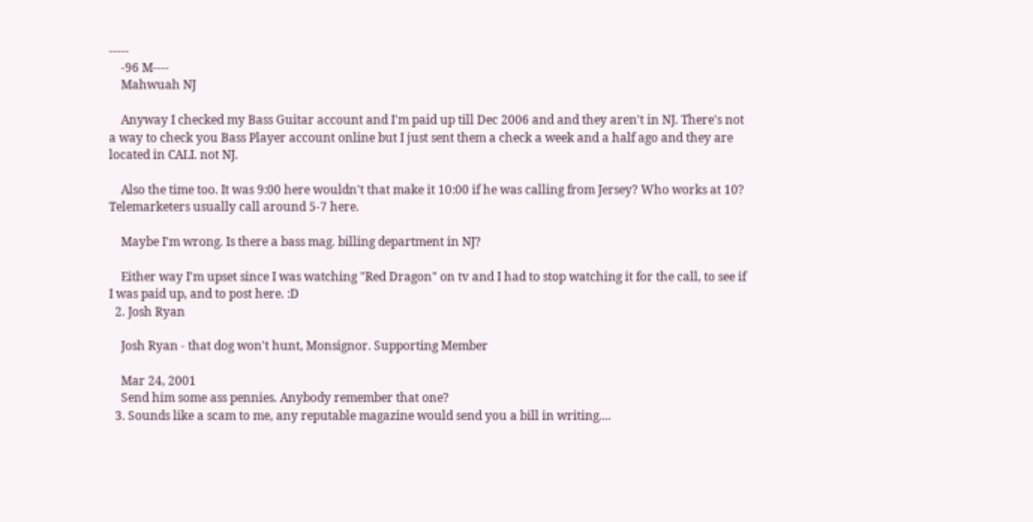-----
    -96 M----
    Mahwuah NJ

    Anyway I checked my Bass Guitar account and I'm paid up till Dec 2006 and and they aren't in NJ. There's not a way to check you Bass Player account online but I just sent them a check a week and a half ago and they are located in CALI. not NJ.

    Also the time too. It was 9:00 here wouldn't that make it 10:00 if he was calling from Jersey? Who works at 10? Telemarketers usually call around 5-7 here.

    Maybe I'm wrong. Is there a bass mag. billing department in NJ?

    Either way I'm upset since I was watching "Red Dragon" on tv and I had to stop watching it for the call, to see if I was paid up, and to post here. :D
  2. Josh Ryan

    Josh Ryan - that dog won't hunt, Monsignor. Supporting Member

    Mar 24, 2001
    Send him some ass pennies. Anybody remember that one?
  3. Sounds like a scam to me, any reputable magazine would send you a bill in writing....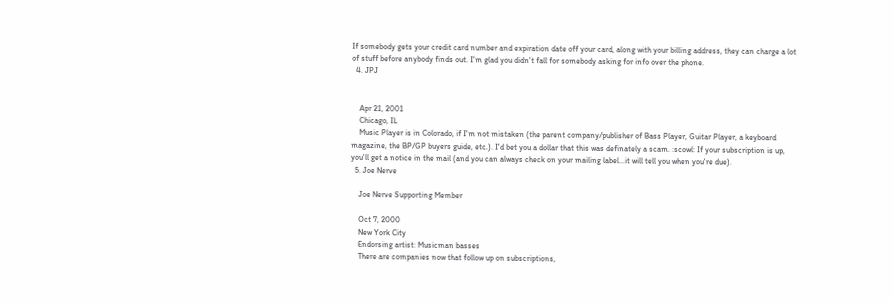If somebody gets your credit card number and expiration date off your card, along with your billing address, they can charge a lot of stuff before anybody finds out. I'm glad you didn't fall for somebody asking for info over the phone.
  4. JPJ


    Apr 21, 2001
    Chicago, IL
    Music Player is in Colorado, if I'm not mistaken (the parent company/publisher of Bass Player, Guitar Player, a keyboard magazine, the BP/GP buyers guide, etc.). I'd bet you a dollar that this was definately a scam. :scowl: If your subscription is up, you'll get a notice in the mail (and you can always check on your mailing label...it will tell you when you're due).
  5. Joe Nerve

    Joe Nerve Supporting Member

    Oct 7, 2000
    New York City
    Endorsing artist: Musicman basses
    There are companies now that follow up on subscriptions,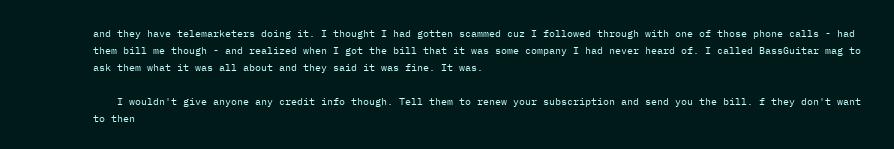and they have telemarketers doing it. I thought I had gotten scammed cuz I followed through with one of those phone calls - had them bill me though - and realized when I got the bill that it was some company I had never heard of. I called BassGuitar mag to ask them what it was all about and they said it was fine. It was.

    I wouldn't give anyone any credit info though. Tell them to renew your subscription and send you the bill. f they don't want to then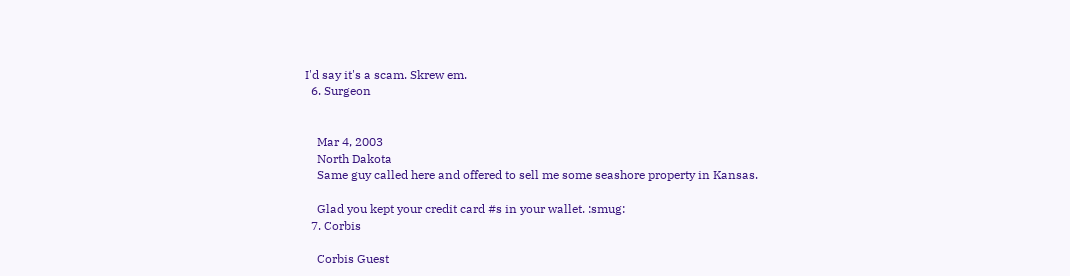I'd say it's a scam. Skrew em.
  6. Surgeon


    Mar 4, 2003
    North Dakota
    Same guy called here and offered to sell me some seashore property in Kansas.

    Glad you kept your credit card #s in your wallet. :smug:
  7. Corbis

    Corbis Guest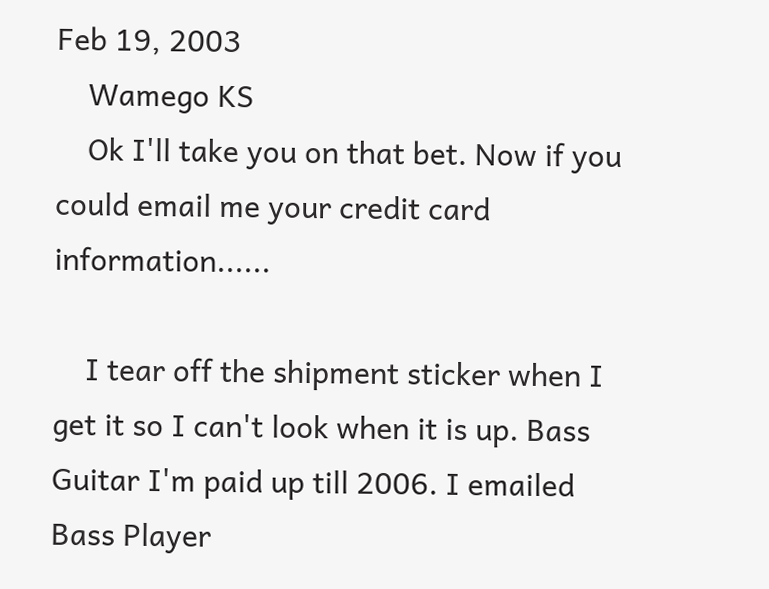Feb 19, 2003
    Wamego KS
    Ok I'll take you on that bet. Now if you could email me your credit card information......

    I tear off the shipment sticker when I get it so I can't look when it is up. Bass Guitar I'm paid up till 2006. I emailed Bass Player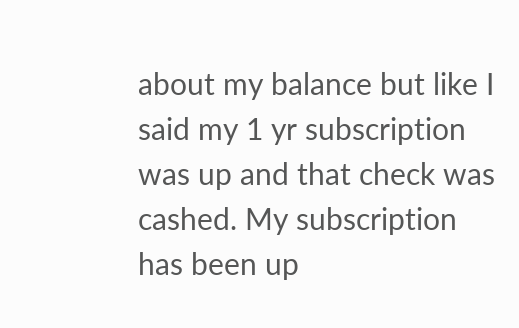about my balance but like I said my 1 yr subscription was up and that check was cashed. My subscription has been up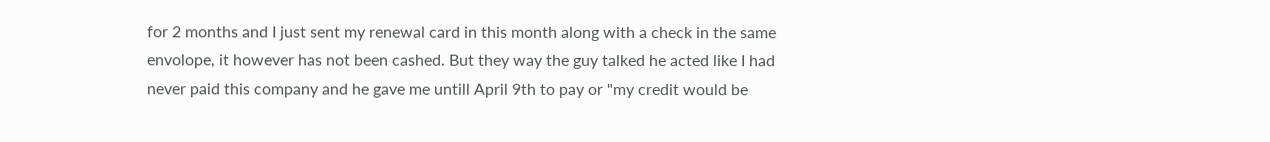for 2 months and I just sent my renewal card in this month along with a check in the same envolope, it however has not been cashed. But they way the guy talked he acted like I had never paid this company and he gave me untill April 9th to pay or "my credit would be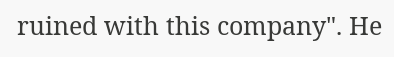ruined with this company". He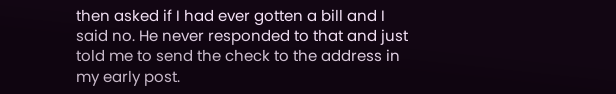then asked if I had ever gotten a bill and I said no. He never responded to that and just told me to send the check to the address in my early post.